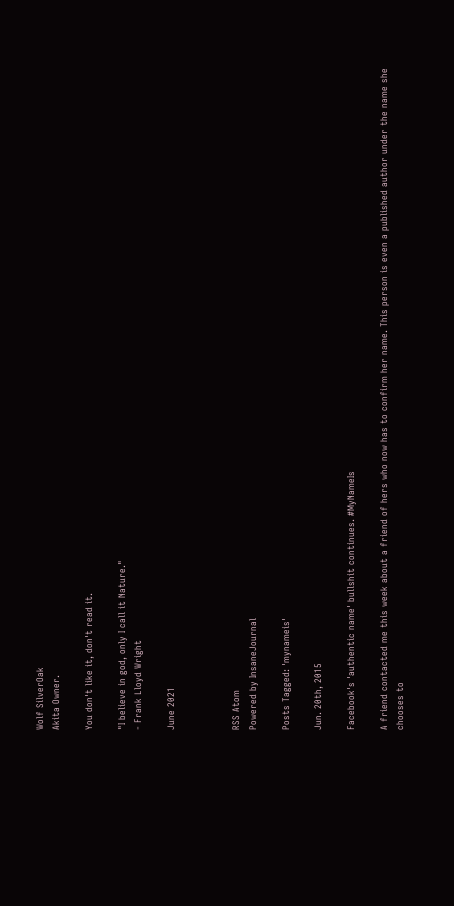Wolf SilverOak
Akita Owner.

You don't like it, don't read it.

"I believe in god, only I call it Nature."
- Frank Lloyd Wright

June 2021



RSS Atom
Powered by InsaneJournal

Posts Tagged: 'mynameis'

Jun. 20th, 2015

Facebook's 'authentic name' bullshit continues. #MyNameIs

A friend contacted me this week about a friend of hers who now has to confirm her name. This person is even a published author under the name she chooses to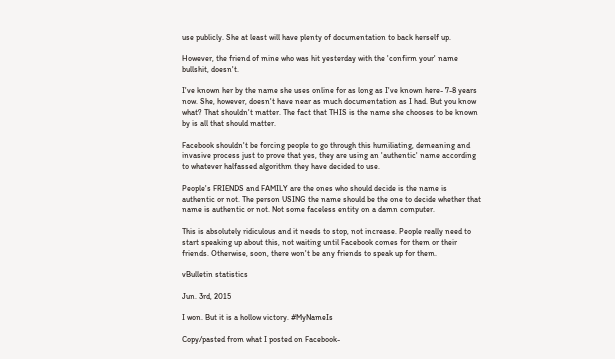use publicly. She at least will have plenty of documentation to back herself up.

However, the friend of mine who was hit yesterday with the 'confirm your' name bullshit, doesn't.

I've known her by the name she uses online for as long as I've known here- 7-8 years now. She, however, doesn't have near as much documentation as I had. But you know what? That shouldn't matter. The fact that THIS is the name she chooses to be known by is all that should matter.

Facebook shouldn't be forcing people to go through this humiliating, demeaning and invasive process just to prove that yes, they are using an 'authentic' name according to whatever halfassed algorithm they have decided to use.

People's FRIENDS and FAMILY are the ones who should decide is the name is authentic or not. The person USING the name should be the one to decide whether that name is authentic or not. Not some faceless entity on a damn computer.

This is absolutely ridiculous and it needs to stop, not increase. People really need to start speaking up about this, not waiting until Facebook comes for them or their friends. Otherwise, soon, there won't be any friends to speak up for them.

vBulletin statistics

Jun. 3rd, 2015

I won. But it is a hollow victory. #MyNameIs

Copy/pasted from what I posted on Facebook-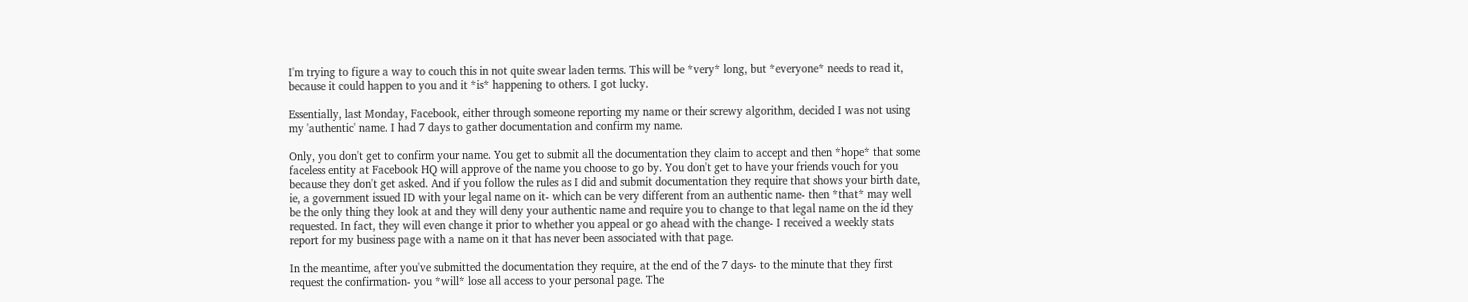I'm trying to figure a way to couch this in not quite swear laden terms. This will be *very* long, but *everyone* needs to read it, because it could happen to you and it *is* happening to others. I got lucky.

Essentially, last Monday, Facebook, either through someone reporting my name or their screwy algorithm, decided I was not using my 'authentic' name. I had 7 days to gather documentation and confirm my name.

Only, you don't get to confirm your name. You get to submit all the documentation they claim to accept and then *hope* that some faceless entity at Facebook HQ will approve of the name you choose to go by. You don't get to have your friends vouch for you because they don't get asked. And if you follow the rules as I did and submit documentation they require that shows your birth date, ie, a government issued ID with your legal name on it- which can be very different from an authentic name- then *that* may well be the only thing they look at and they will deny your authentic name and require you to change to that legal name on the id they requested. In fact, they will even change it prior to whether you appeal or go ahead with the change- I received a weekly stats report for my business page with a name on it that has never been associated with that page.

In the meantime, after you've submitted the documentation they require, at the end of the 7 days- to the minute that they first request the confirmation- you *will* lose all access to your personal page. The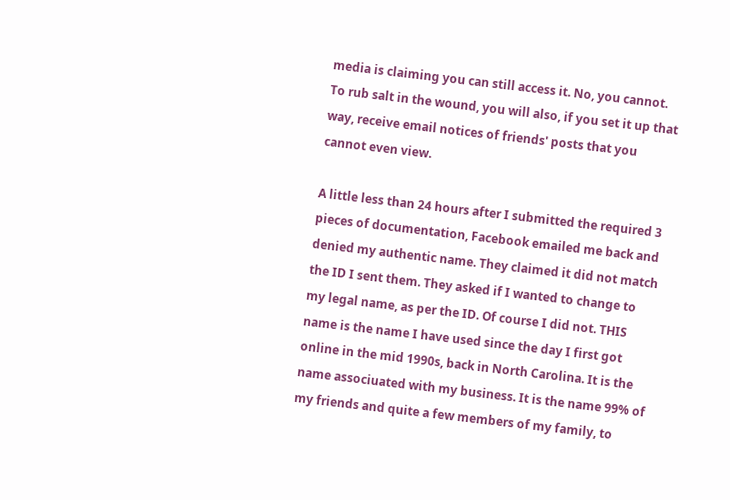media is claiming you can still access it. No, you cannot. To rub salt in the wound, you will also, if you set it up that way, receive email notices of friends' posts that you cannot even view.

A little less than 24 hours after I submitted the required 3 pieces of documentation, Facebook emailed me back and denied my authentic name. They claimed it did not match the ID I sent them. They asked if I wanted to change to my legal name, as per the ID. Of course I did not. THIS name is the name I have used since the day I first got online in the mid 1990s, back in North Carolina. It is the name associuated with my business. It is the name 99% of my friends and quite a few members of my family, to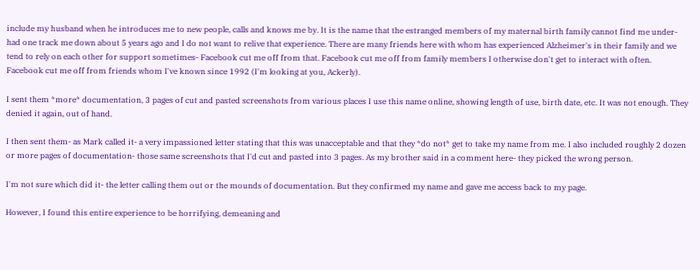include my husband when he introduces me to new people, calls and knows me by. It is the name that the estranged members of my maternal birth family cannot find me under- had one track me down about 5 years ago and I do not want to relive that experience. There are many friends here with whom has experienced Alzheimer's in their family and we tend to rely on each other for support sometimes- Facebook cut me off from that. Facebook cut me off from family members I otherwise don't get to interact with often. Facebook cut me off from friends whom I've known since 1992 (I'm looking at you, Ackerly).

I sent them *more* documentation, 3 pages of cut and pasted screenshots from various places I use this name online, showing length of use, birth date, etc. It was not enough. They denied it again, out of hand.

I then sent them- as Mark called it- a very impassioned letter stating that this was unacceptable and that they *do not* get to take my name from me. I also included roughly 2 dozen or more pages of documentation- those same screenshots that I'd cut and pasted into 3 pages. As my brother said in a comment here- they picked the wrong person.

I'm not sure which did it- the letter calling them out or the mounds of documentation. But they confirmed my name and gave me access back to my page.

However, I found this entire experience to be horrifying, demeaning and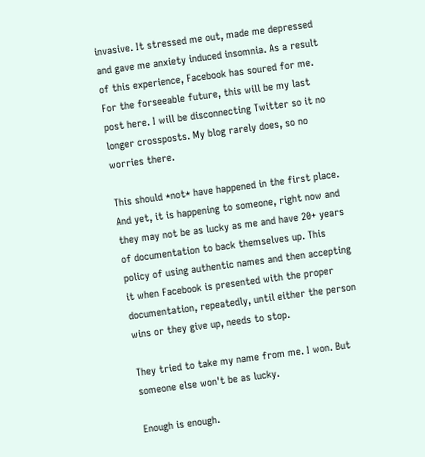invasive. It stressed me out, made me depressed and gave me anxiety induced insomnia. As a result of this experience, Facebook has soured for me. For the forseeable future, this will be my last post here. I will be disconnecting Twitter so it no longer crossposts. My blog rarely does, so no worries there.

This should *not* have happened in the first place. And yet, it is happening to someone, right now and they may not be as lucky as me and have 20+ years of documentation to back themselves up. This policy of using authentic names and then accepting it when Facebook is presented with the proper documentation, repeatedly, until either the person wins or they give up, needs to stop.

They tried to take my name from me. I won. But someone else won't be as lucky.

Enough is enough.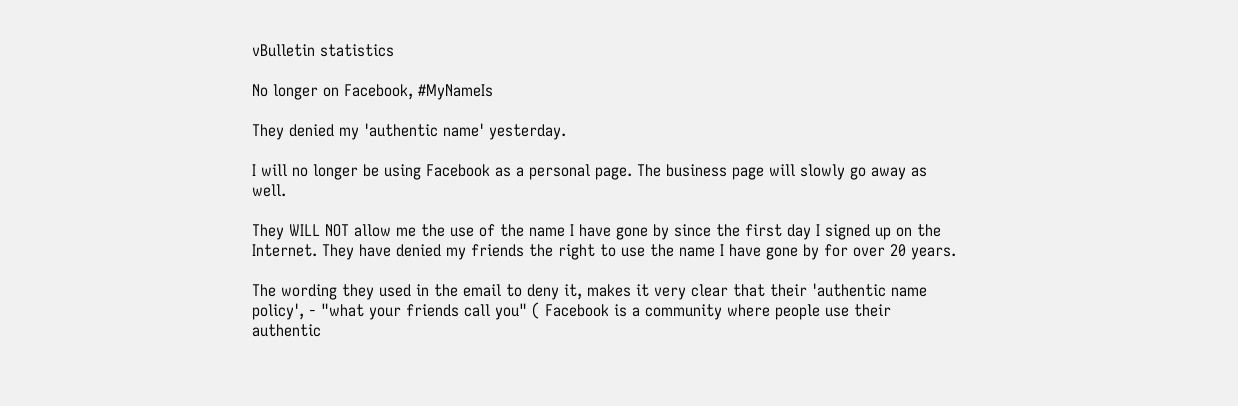vBulletin statistics

No longer on Facebook, #MyNameIs

They denied my 'authentic name' yesterday.

I will no longer be using Facebook as a personal page. The business page will slowly go away as well.

They WILL NOT allow me the use of the name I have gone by since the first day I signed up on the Internet. They have denied my friends the right to use the name I have gone by for over 20 years.

The wording they used in the email to deny it, makes it very clear that their 'authentic name policy', - "what your friends call you" ( Facebook is a community where people use their authentic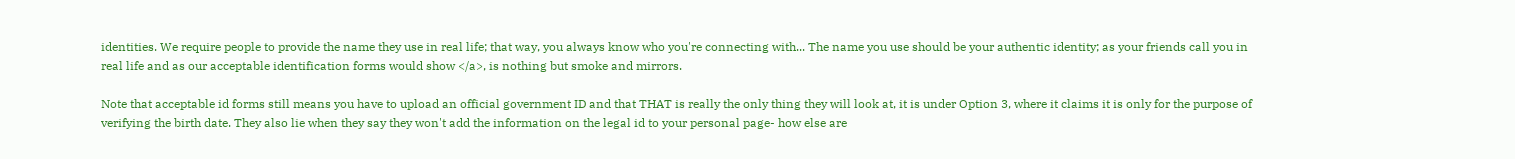identities. We require people to provide the name they use in real life; that way, you always know who you're connecting with... The name you use should be your authentic identity; as your friends call you in real life and as our acceptable identification forms would show </a>, is nothing but smoke and mirrors.

Note that acceptable id forms still means you have to upload an official government ID and that THAT is really the only thing they will look at, it is under Option 3, where it claims it is only for the purpose of verifying the birth date. They also lie when they say they won't add the information on the legal id to your personal page- how else are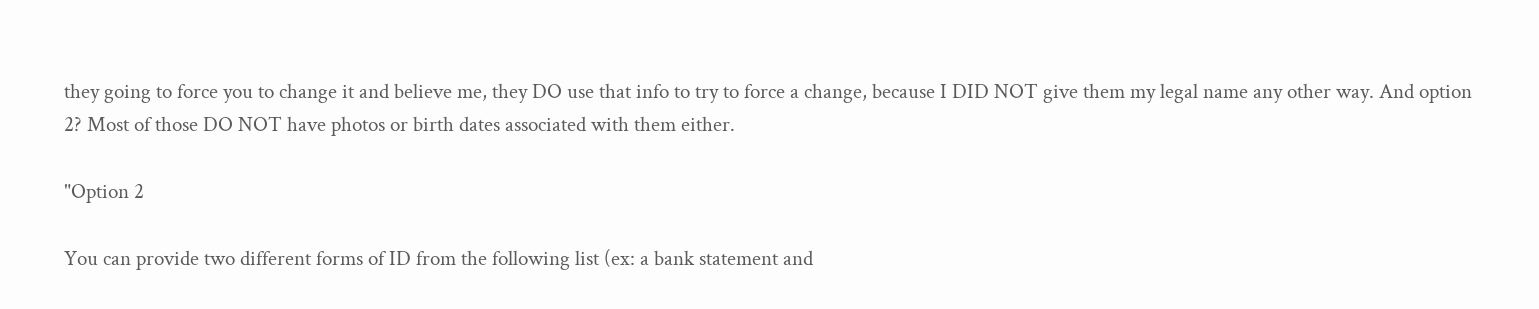they going to force you to change it and believe me, they DO use that info to try to force a change, because I DID NOT give them my legal name any other way. And option 2? Most of those DO NOT have photos or birth dates associated with them either.

"Option 2

You can provide two different forms of ID from the following list (ex: a bank statement and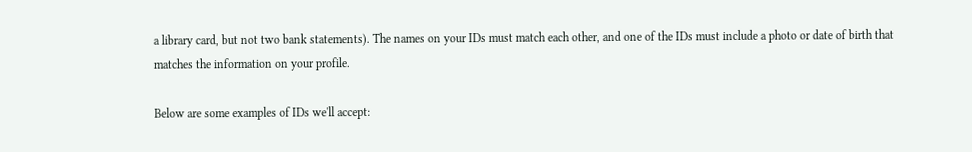a library card, but not two bank statements). The names on your IDs must match each other, and one of the IDs must include a photo or date of birth that matches the information on your profile.

Below are some examples of IDs we'll accept: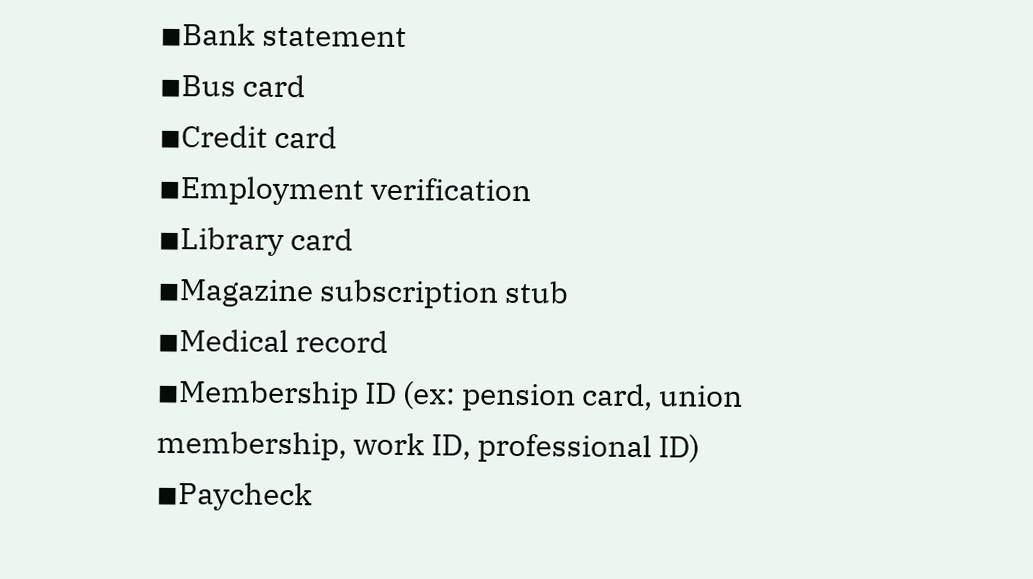◾Bank statement
◾Bus card
◾Credit card
◾Employment verification
◾Library card
◾Magazine subscription stub
◾Medical record
◾Membership ID (ex: pension card, union membership, work ID, professional ID)
◾Paycheck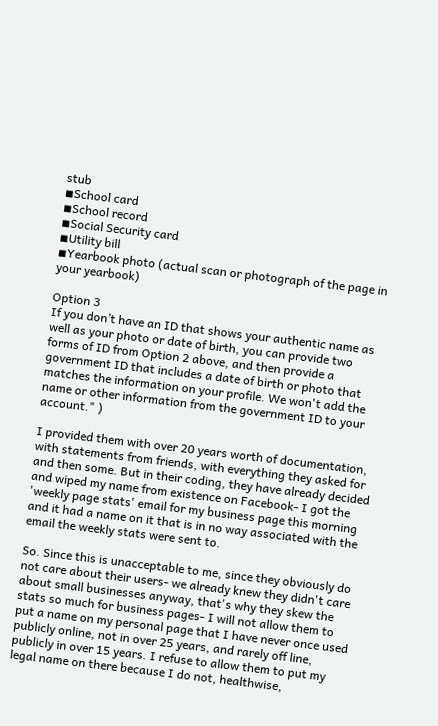stub
◾School card
◾School record
◾Social Security card
◾Utility bill
◾Yearbook photo (actual scan or photograph of the page in your yearbook)

Option 3
If you don’t have an ID that shows your authentic name as well as your photo or date of birth, you can provide two forms of ID from Option 2 above, and then provide a government ID that includes a date of birth or photo that matches the information on your profile. We won't add the name or other information from the government ID to your account." )

I provided them with over 20 years worth of documentation, with statements from friends, with everything they asked for and then some. But in their coding, they have already decided and wiped my name from existence on Facebook- I got the 'weekly page stats' email for my business page this morning and it had a name on it that is in no way associated with the email the weekly stats were sent to.

So. Since this is unacceptable to me, since they obviously do not care about their users- we already knew they didn't care about small businesses anyway, that's why they skew the stats so much for business pages- I will not allow them to put a name on my personal page that I have never once used publicly online, not in over 25 years, and rarely off line, publicly in over 15 years. I refuse to allow them to put my legal name on there because I do not, healthwise,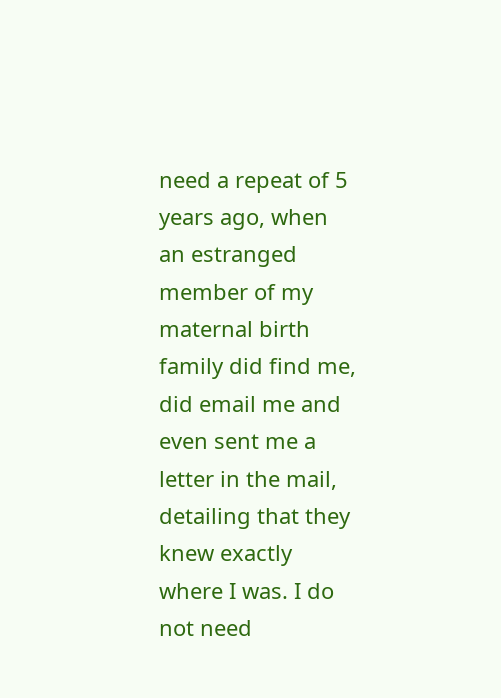need a repeat of 5 years ago, when an estranged member of my maternal birth family did find me, did email me and even sent me a letter in the mail, detailing that they knew exactly where I was. I do not need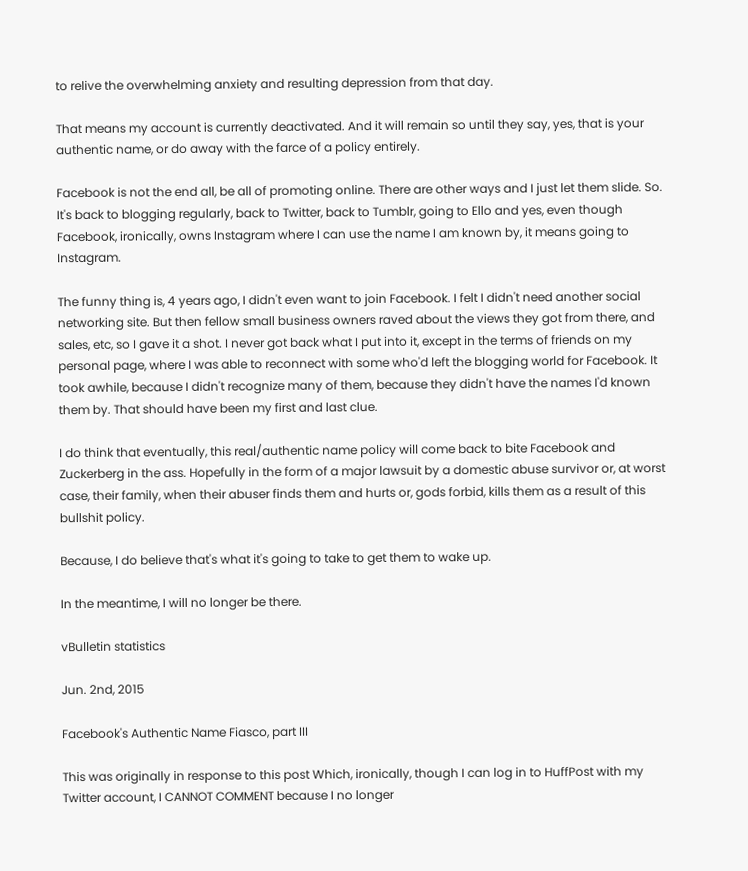to relive the overwhelming anxiety and resulting depression from that day.

That means my account is currently deactivated. And it will remain so until they say, yes, that is your authentic name, or do away with the farce of a policy entirely.

Facebook is not the end all, be all of promoting online. There are other ways and I just let them slide. So. It's back to blogging regularly, back to Twitter, back to Tumblr, going to Ello and yes, even though Facebook, ironically, owns Instagram where I can use the name I am known by, it means going to Instagram.

The funny thing is, 4 years ago, I didn't even want to join Facebook. I felt I didn't need another social networking site. But then fellow small business owners raved about the views they got from there, and sales, etc, so I gave it a shot. I never got back what I put into it, except in the terms of friends on my personal page, where I was able to reconnect with some who'd left the blogging world for Facebook. It took awhile, because I didn't recognize many of them, because they didn't have the names I'd known them by. That should have been my first and last clue.

I do think that eventually, this real/authentic name policy will come back to bite Facebook and Zuckerberg in the ass. Hopefully in the form of a major lawsuit by a domestic abuse survivor or, at worst case, their family, when their abuser finds them and hurts or, gods forbid, kills them as a result of this bullshit policy.

Because, I do believe that's what it's going to take to get them to wake up.

In the meantime, I will no longer be there.

vBulletin statistics

Jun. 2nd, 2015

Facebook's Authentic Name Fiasco, part III

This was originally in response to this post Which, ironically, though I can log in to HuffPost with my Twitter account, I CANNOT COMMENT because I no longer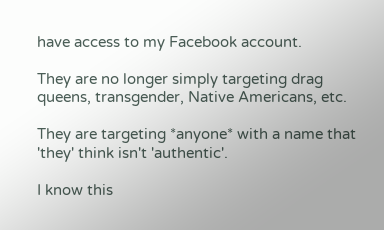have access to my Facebook account.

They are no longer simply targeting drag queens, transgender, Native Americans, etc.

They are targeting *anyone* with a name that 'they' think isn't 'authentic'.

I know this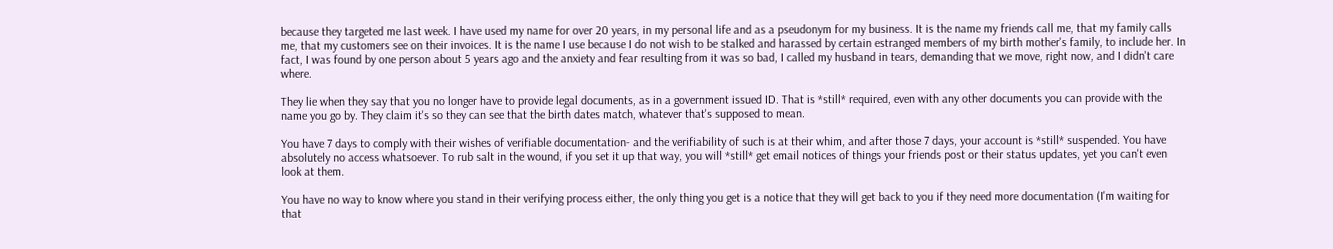because they targeted me last week. I have used my name for over 20 years, in my personal life and as a pseudonym for my business. It is the name my friends call me, that my family calls me, that my customers see on their invoices. It is the name I use because I do not wish to be stalked and harassed by certain estranged members of my birth mother's family, to include her. In fact, I was found by one person about 5 years ago and the anxiety and fear resulting from it was so bad, I called my husband in tears, demanding that we move, right now, and I didn't care where.

They lie when they say that you no longer have to provide legal documents, as in a government issued ID. That is *still* required, even with any other documents you can provide with the name you go by. They claim it's so they can see that the birth dates match, whatever that's supposed to mean.

You have 7 days to comply with their wishes of verifiable documentation- and the verifiability of such is at their whim, and after those 7 days, your account is *still* suspended. You have absolutely no access whatsoever. To rub salt in the wound, if you set it up that way, you will *still* get email notices of things your friends post or their status updates, yet you can't even look at them.

You have no way to know where you stand in their verifying process either, the only thing you get is a notice that they will get back to you if they need more documentation (I'm waiting for that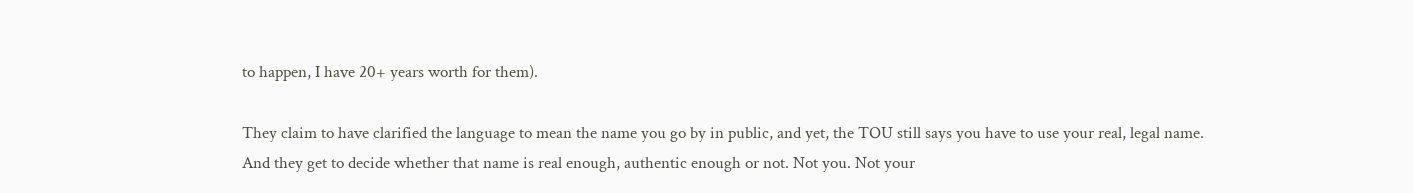to happen, I have 20+ years worth for them).

They claim to have clarified the language to mean the name you go by in public, and yet, the TOU still says you have to use your real, legal name. And they get to decide whether that name is real enough, authentic enough or not. Not you. Not your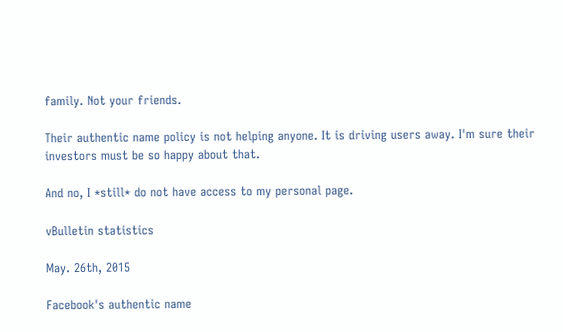family. Not your friends.

Their authentic name policy is not helping anyone. It is driving users away. I'm sure their investors must be so happy about that.

And no, I *still* do not have access to my personal page.

vBulletin statistics

May. 26th, 2015

Facebook's authentic name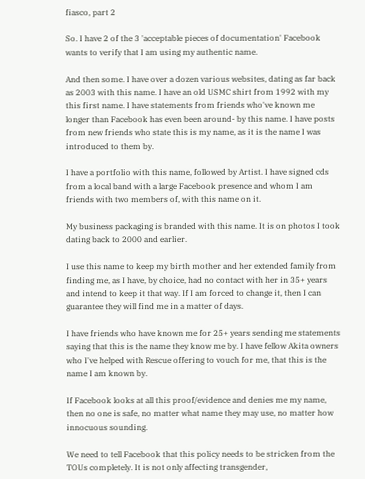fiasco, part 2

So. I have 2 of the 3 'acceptable pieces of documentation' Facebook wants to verify that I am using my authentic name.

And then some. I have over a dozen various websites, dating as far back as 2003 with this name. I have an old USMC shirt from 1992 with my this first name. I have statements from friends who've known me longer than Facebook has even been around- by this name. I have posts from new friends who state this is my name, as it is the name I was introduced to them by.

I have a portfolio with this name, followed by Artist. I have signed cds from a local band with a large Facebook presence and whom I am friends with two members of, with this name on it.

My business packaging is branded with this name. It is on photos I took dating back to 2000 and earlier.

I use this name to keep my birth mother and her extended family from finding me, as I have, by choice, had no contact with her in 35+ years and intend to keep it that way. If I am forced to change it, then I can guarantee they will find me in a matter of days.

I have friends who have known me for 25+ years sending me statements saying that this is the name they know me by. I have fellow Akita owners who I've helped with Rescue offering to vouch for me, that this is the name I am known by.

If Facebook looks at all this proof/evidence and denies me my name, then no one is safe, no matter what name they may use, no matter how innocuous sounding.

We need to tell Facebook that this policy needs to be stricken from the TOUs completely. It is not only affecting transgender,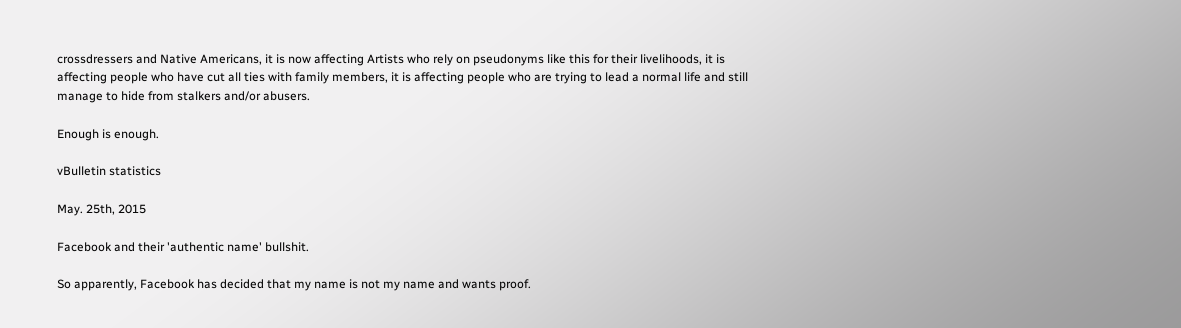crossdressers and Native Americans, it is now affecting Artists who rely on pseudonyms like this for their livelihoods, it is affecting people who have cut all ties with family members, it is affecting people who are trying to lead a normal life and still manage to hide from stalkers and/or abusers.

Enough is enough.

vBulletin statistics

May. 25th, 2015

Facebook and their 'authentic name' bullshit.

So apparently, Facebook has decided that my name is not my name and wants proof.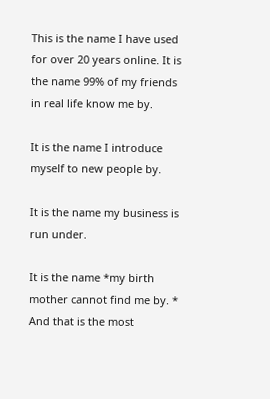This is the name I have used for over 20 years online. It is the name 99% of my friends in real life know me by.

It is the name I introduce myself to new people by.

It is the name my business is run under.

It is the name *my birth mother cannot find me by. * And that is the most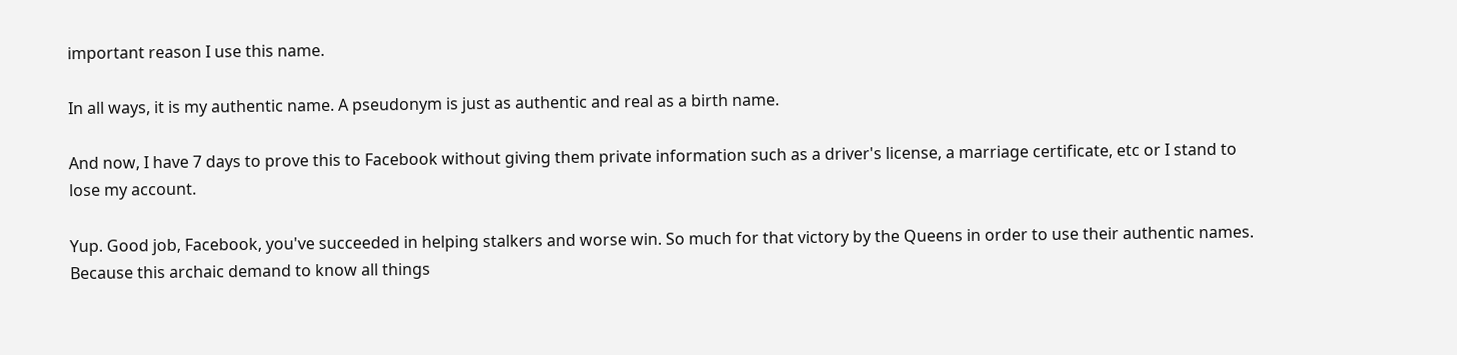important reason I use this name.

In all ways, it is my authentic name. A pseudonym is just as authentic and real as a birth name.

And now, I have 7 days to prove this to Facebook without giving them private information such as a driver's license, a marriage certificate, etc or I stand to lose my account.

Yup. Good job, Facebook, you've succeeded in helping stalkers and worse win. So much for that victory by the Queens in order to use their authentic names. Because this archaic demand to know all things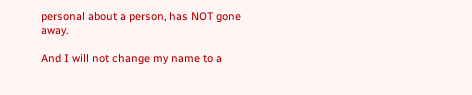personal about a person, has NOT gone away.

And I will not change my name to a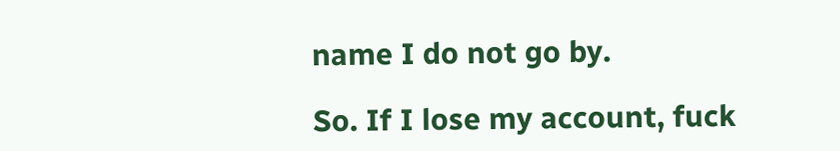name I do not go by.

So. If I lose my account, fuck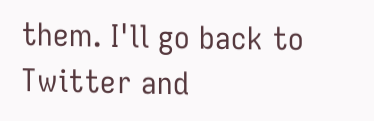them. I'll go back to Twitter and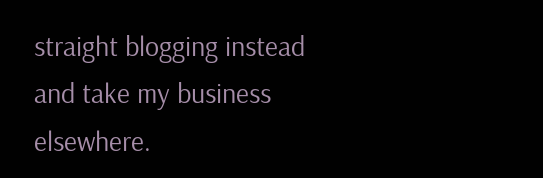straight blogging instead and take my business elsewhere.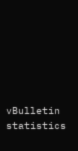vBulletin statistics